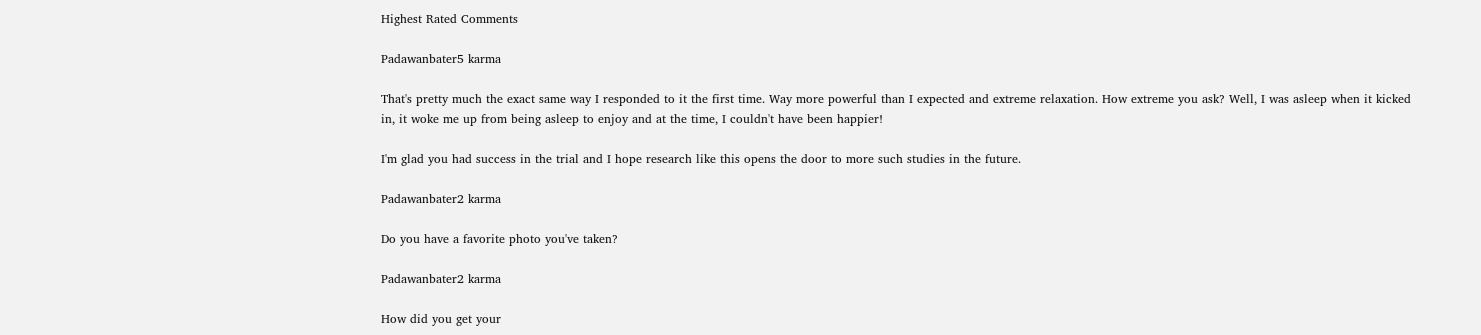Highest Rated Comments

Padawanbater5 karma

That's pretty much the exact same way I responded to it the first time. Way more powerful than I expected and extreme relaxation. How extreme you ask? Well, I was asleep when it kicked in, it woke me up from being asleep to enjoy and at the time, I couldn't have been happier!

I'm glad you had success in the trial and I hope research like this opens the door to more such studies in the future.

Padawanbater2 karma

Do you have a favorite photo you've taken?

Padawanbater2 karma

How did you get your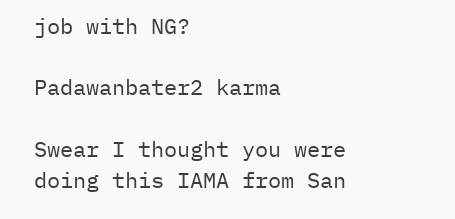job with NG?

Padawanbater2 karma

Swear I thought you were doing this IAMA from San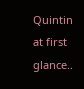Quintin at first glance..